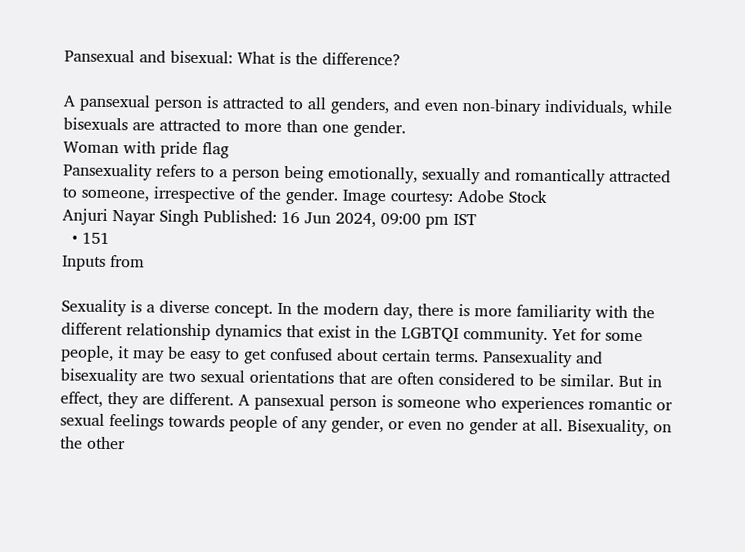Pansexual and bisexual: What is the difference?

A pansexual person is attracted to all genders, and even non-binary individuals, while bisexuals are attracted to more than one gender.
Woman with pride flag
Pansexuality refers to a person being emotionally, sexually and romantically attracted to someone, irrespective of the gender. Image courtesy: Adobe Stock
Anjuri Nayar Singh Published: 16 Jun 2024, 09:00 pm IST
  • 151
Inputs from

Sexuality is a diverse concept. In the modern day, there is more familiarity with the different relationship dynamics that exist in the LGBTQI community. Yet for some people, it may be easy to get confused about certain terms. Pansexuality and bisexuality are two sexual orientations that are often considered to be similar. But in effect, they are different. A pansexual person is someone who experiences romantic or sexual feelings towards people of any gender, or even no gender at all. Bisexuality, on the other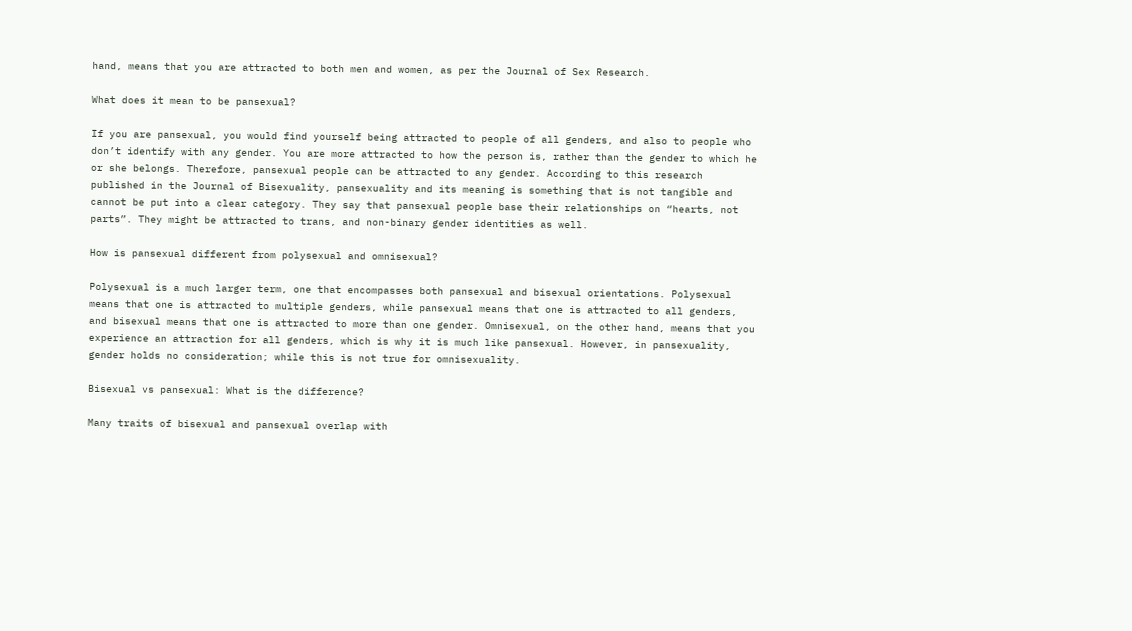hand, means that you are attracted to both men and women, as per the Journal of Sex Research.

What does it mean to be pansexual?

If you are pansexual, you would find yourself being attracted to people of all genders, and also to people who don’t identify with any gender. You are more attracted to how the person is, rather than the gender to which he or she belongs. Therefore, pansexual people can be attracted to any gender. According to this research published in the Journal of Bisexuality, pansexuality and its meaning is something that is not tangible and cannot be put into a clear category. They say that pansexual people base their relationships on “hearts, not parts”. They might be attracted to trans, and non-binary gender identities as well.

How is pansexual different from polysexual and omnisexual?

Polysexual is a much larger term, one that encompasses both pansexual and bisexual orientations. Polysexual means that one is attracted to multiple genders, while pansexual means that one is attracted to all genders, and bisexual means that one is attracted to more than one gender. Omnisexual, on the other hand, means that you experience an attraction for all genders, which is why it is much like pansexual. However, in pansexuality, gender holds no consideration; while this is not true for omnisexuality.

Bisexual vs pansexual: What is the difference?

Many traits of bisexual and pansexual overlap with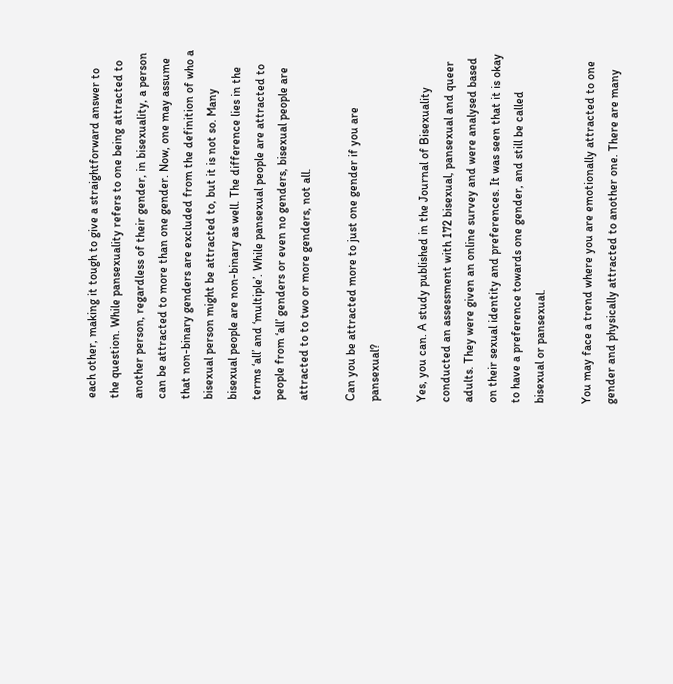each other, making it tough to give a straightforward answer to the question. While pansexuality refers to one being attracted to another person, regardless of their gender, in bisexuality, a person can be attracted to more than one gender. Now, one may assume that non-binary genders are excluded from the definition of who a bisexual person might be attracted to, but it is not so. Many bisexual people are non-binary as well. The difference lies in the terms ‘all’ and ‘multiple’. While pansexual people are attracted to people from ‘all’ genders or even no genders, bisexual people are attracted to to two or more genders, not all.

Can you be attracted more to just one gender if you are pansexual?

Yes, you can. A study published in the Journal of Bisexuality conducted an assessment with 172 bisexual, pansexual and queer adults. They were given an online survey and were analysed based on their sexual identity and preferences. It was seen that it is okay to have a preference towards one gender, and still be called bisexual or pansexual.

You may face a trend where you are emotionally attracted to one gender and physically attracted to another one. There are many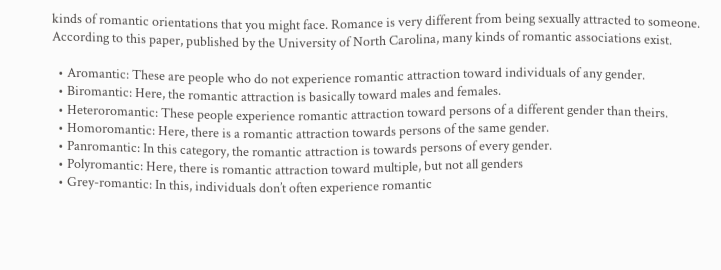kinds of romantic orientations that you might face. Romance is very different from being sexually attracted to someone. According to this paper, published by the University of North Carolina, many kinds of romantic associations exist.

  • Aromantic: These are people who do not experience romantic attraction toward individuals of any gender.
  • Biromantic: Here, the romantic attraction is basically toward males and females.
  • Heteroromantic: These people experience romantic attraction toward persons of a different gender than theirs.
  • Homoromantic: Here, there is a romantic attraction towards persons of the same gender.
  • Panromantic: In this category, the romantic attraction is towards persons of every gender.
  • Polyromantic: Here, there is romantic attraction toward multiple, but not all genders
  • Grey-romantic: In this, individuals don’t often experience romantic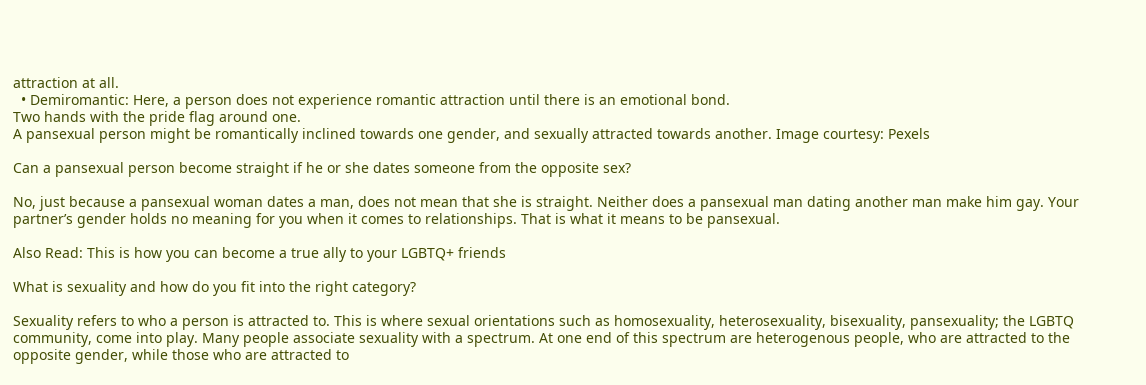attraction at all.
  • Demiromantic: Here, a person does not experience romantic attraction until there is an emotional bond.
Two hands with the pride flag around one.
A pansexual person might be romantically inclined towards one gender, and sexually attracted towards another. Image courtesy: Pexels

Can a pansexual person become straight if he or she dates someone from the opposite sex?

No, just because a pansexual woman dates a man, does not mean that she is straight. Neither does a pansexual man dating another man make him gay. Your partner’s gender holds no meaning for you when it comes to relationships. That is what it means to be pansexual.

Also Read: This is how you can become a true ally to your LGBTQ+ friends

What is sexuality and how do you fit into the right category?

Sexuality refers to who a person is attracted to. This is where sexual orientations such as homosexuality, heterosexuality, bisexuality, pansexuality; the LGBTQ community, come into play. Many people associate sexuality with a spectrum. At one end of this spectrum are heterogenous people, who are attracted to the opposite gender, while those who are attracted to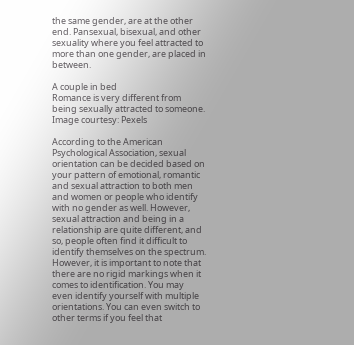the same gender, are at the other end. Pansexual, bisexual, and other sexuality where you feel attracted to more than one gender, are placed in between.

A couple in bed
Romance is very different from being sexually attracted to someone. Image courtesy: Pexels

According to the American Psychological Association, sexual orientation can be decided based on your pattern of emotional, romantic and sexual attraction to both men and women or people who identify with no gender as well. However, sexual attraction and being in a relationship are quite different, and so, people often find it difficult to identify themselves on the spectrum. However, it is important to note that there are no rigid markings when it comes to identification. You may even identify yourself with multiple orientations. You can even switch to other terms if you feel that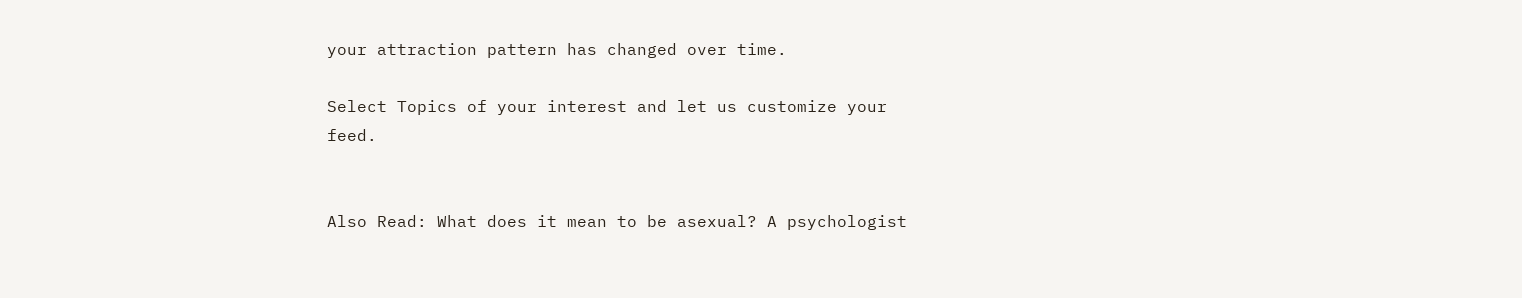your attraction pattern has changed over time.

Select Topics of your interest and let us customize your feed.


Also Read: What does it mean to be asexual? A psychologist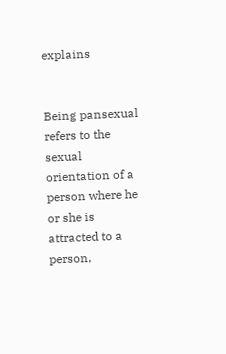explains


Being pansexual refers to the sexual orientation of a person where he or she is attracted to a person,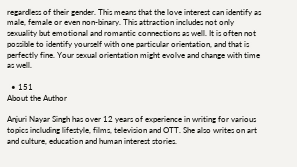regardless of their gender. This means that the love interest can identify as male, female or even non-binary. This attraction includes not only sexuality but emotional and romantic connections as well. It is often not possible to identify yourself with one particular orientation, and that is perfectly fine. Your sexual orientation might evolve and change with time as well.

  • 151
About the Author

Anjuri Nayar Singh has over 12 years of experience in writing for various topics including lifestyle, films, television and OTT. She also writes on art and culture, education and human interest stories.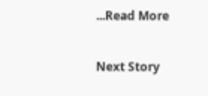...Read More

Next Story